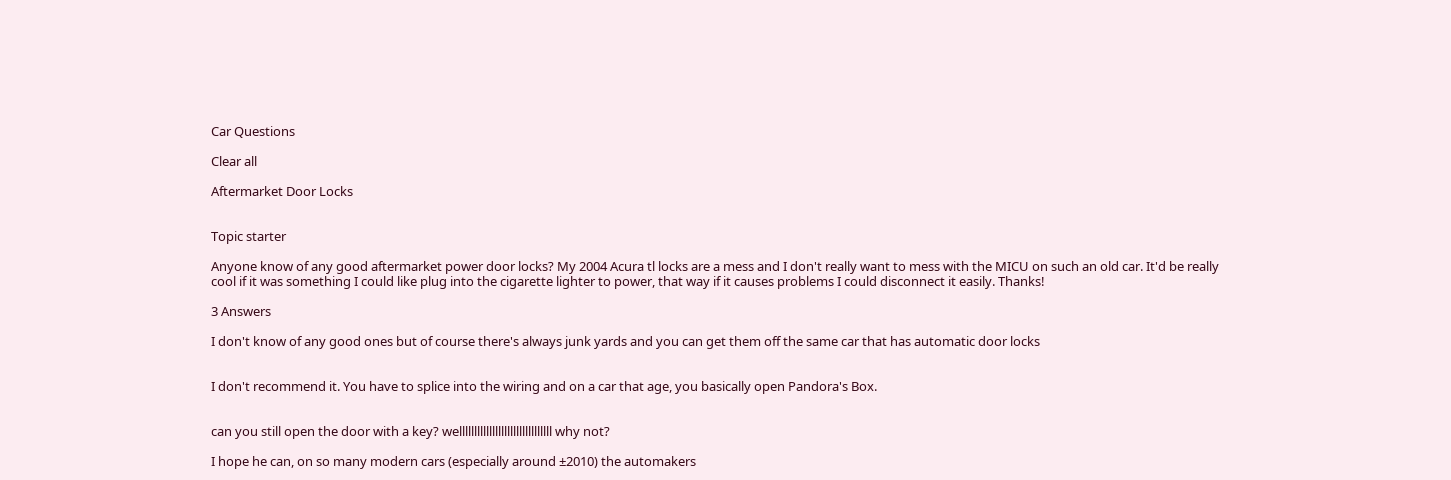Car Questions

Clear all

Aftermarket Door Locks


Topic starter

Anyone know of any good aftermarket power door locks? My 2004 Acura tl locks are a mess and I don't really want to mess with the MICU on such an old car. It'd be really cool if it was something I could like plug into the cigarette lighter to power, that way if it causes problems I could disconnect it easily. Thanks!

3 Answers

I don't know of any good ones but of course there's always junk yards and you can get them off the same car that has automatic door locks


I don't recommend it. You have to splice into the wiring and on a car that age, you basically open Pandora's Box.


can you still open the door with a key? welllllllllllllllllllllllllllllll why not?

I hope he can, on so many modern cars (especially around ±2010) the automakers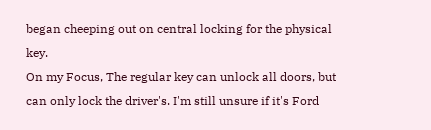began cheeping out on central locking for the physical key.
On my Focus, The regular key can unlock all doors, but can only lock the driver's. I'm still unsure if it's Ford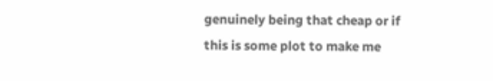genuinely being that cheap or if this is some plot to make me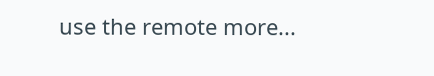use the remote more...